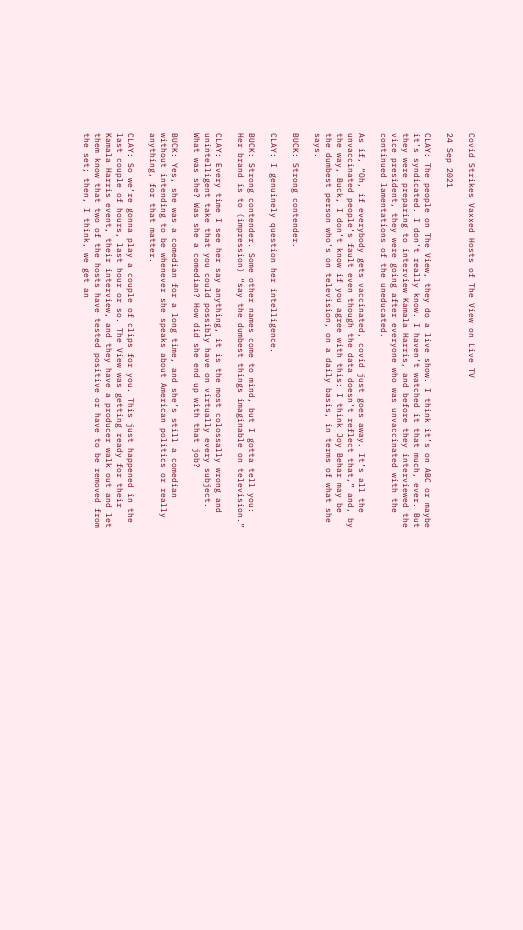Covid Strikes Vaxxed Hosts of The View on Live TV

24 Sep 2021

CLAY: The people on The View, they do a live show. I think it’s on ABC or maybe it’s syndicated. I don’t really know. I haven’t watched it that much, ever. But they were preparing to interview Kamala Harris, and before they interviewed the vice president, they were going after everyone who was unvaccinated with the continued lamentations of the uneducated.

As if, “Oh, if everybody gets vaccinated, covid just goes away. It’s all the unvaccinated people’s fault even though the data doesn’t reflect that,” and, by the way, Buck, I don’t know if you agree with this: I think Joy Behar may be the dumbest person who’s on television, on a daily basis, in terms of what she says.

BUCK: Strong contender.

CLAY: I genuinely question her intelligence.

BUCK: Strong contender. Some other names come to mind, but I gotta tell you: Her brand is to (impression) “say the dumbest things imaginable on television.”

CLAY: Every time I see her say anything, it is the most colossally wrong and unintelligent take that you could possibly have on virtually every subject. What was she? Was she a comedian? How did she end up with that job?

BUCK: Yes, she was a comedian for a long time, and she’s still a comedian without intending to be whenever she speaks about American politics or really anything, for that matter.

CLAY: So we’re gonna play a couple of clips for you. This just happened in the last couple of hours, last hour or so. The View was getting ready for their Kamala Harris event, their interview, and they have a producer walk out and let them know that two of the hosts have tested positive or have to be removed from the set; then, I think, we get an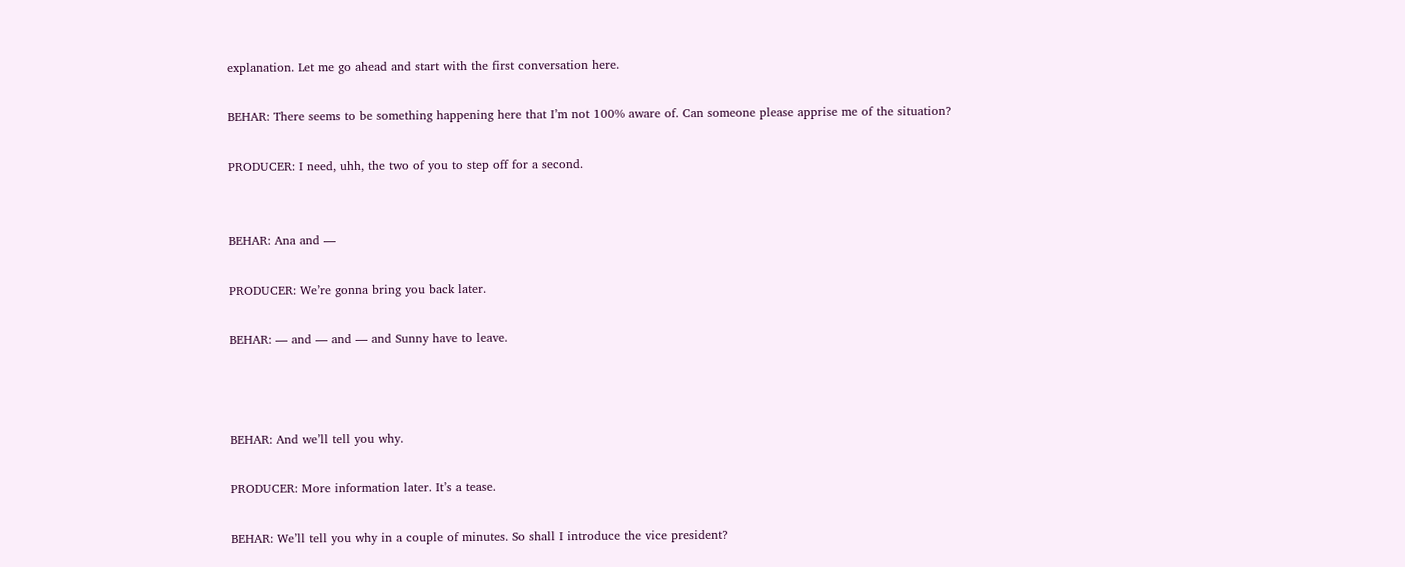explanation. Let me go ahead and start with the first conversation here.

BEHAR: There seems to be something happening here that I’m not 100% aware of. Can someone please apprise me of the situation?

PRODUCER: I need, uhh, the two of you to step off for a second.


BEHAR: Ana and —

PRODUCER: We’re gonna bring you back later.

BEHAR: — and — and — and Sunny have to leave.



BEHAR: And we’ll tell you why.

PRODUCER: More information later. It’s a tease.

BEHAR: We’ll tell you why in a couple of minutes. So shall I introduce the vice president?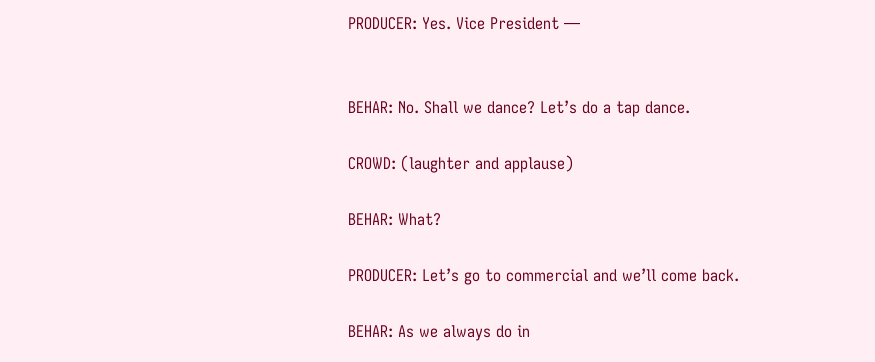PRODUCER: Yes. Vice President —


BEHAR: No. Shall we dance? Let’s do a tap dance.

CROWD: (laughter and applause)

BEHAR: What?

PRODUCER: Let’s go to commercial and we’ll come back.

BEHAR: As we always do in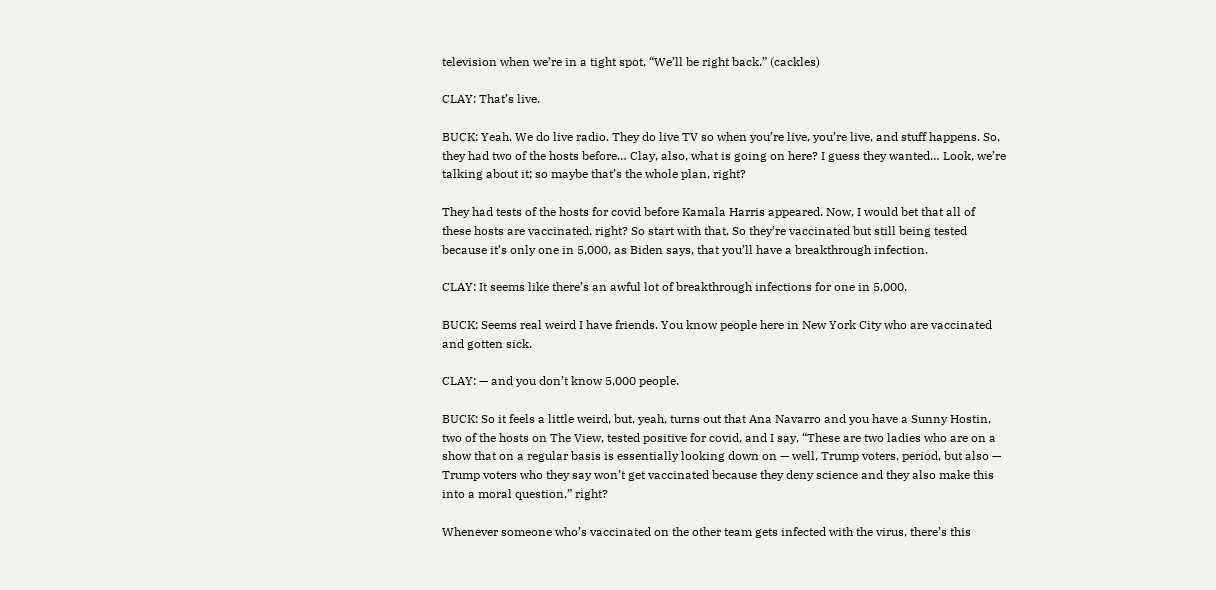television when we’re in a tight spot, “We’ll be right back.” (cackles)

CLAY: That’s live.

BUCK: Yeah. We do live radio. They do live TV so when you’re live, you’re live, and stuff happens. So, they had two of the hosts before… Clay, also, what is going on here? I guess they wanted… Look, we’re talking about it; so maybe that’s the whole plan, right?

They had tests of the hosts for covid before Kamala Harris appeared. Now, I would bet that all of these hosts are vaccinated, right? So start with that. So they’re vaccinated but still being tested because it’s only one in 5,000, as Biden says, that you’ll have a breakthrough infection.

CLAY: It seems like there’s an awful lot of breakthrough infections for one in 5,000.

BUCK: Seems real weird I have friends. You know people here in New York City who are vaccinated and gotten sick.

CLAY: — and you don’t know 5,000 people.

BUCK: So it feels a little weird, but, yeah, turns out that Ana Navarro and you have a Sunny Hostin, two of the hosts on The View, tested positive for covid, and I say, “These are two ladies who are on a show that on a regular basis is essentially looking down on — well, Trump voters, period, but also — Trump voters who they say won’t get vaccinated because they deny science and they also make this into a moral question,” right?

Whenever someone who’s vaccinated on the other team gets infected with the virus, there’s this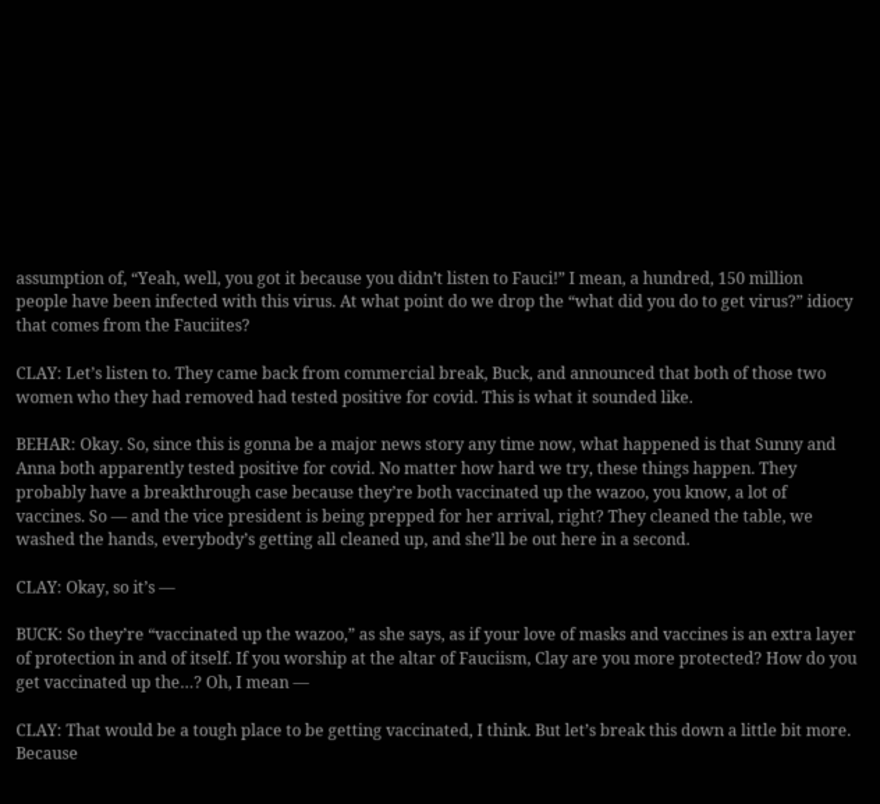assumption of, “Yeah, well, you got it because you didn’t listen to Fauci!” I mean, a hundred, 150 million people have been infected with this virus. At what point do we drop the “what did you do to get virus?” idiocy that comes from the Fauciites?

CLAY: Let’s listen to. They came back from commercial break, Buck, and announced that both of those two women who they had removed had tested positive for covid. This is what it sounded like.

BEHAR: Okay. So, since this is gonna be a major news story any time now, what happened is that Sunny and Anna both apparently tested positive for covid. No matter how hard we try, these things happen. They probably have a breakthrough case because they’re both vaccinated up the wazoo, you know, a lot of vaccines. So — and the vice president is being prepped for her arrival, right? They cleaned the table, we washed the hands, everybody’s getting all cleaned up, and she’ll be out here in a second.

CLAY: Okay, so it’s —

BUCK: So they’re “vaccinated up the wazoo,” as she says, as if your love of masks and vaccines is an extra layer of protection in and of itself. If you worship at the altar of Fauciism, Clay are you more protected? How do you get vaccinated up the…? Oh, I mean —

CLAY: That would be a tough place to be getting vaccinated, I think. But let’s break this down a little bit more. Because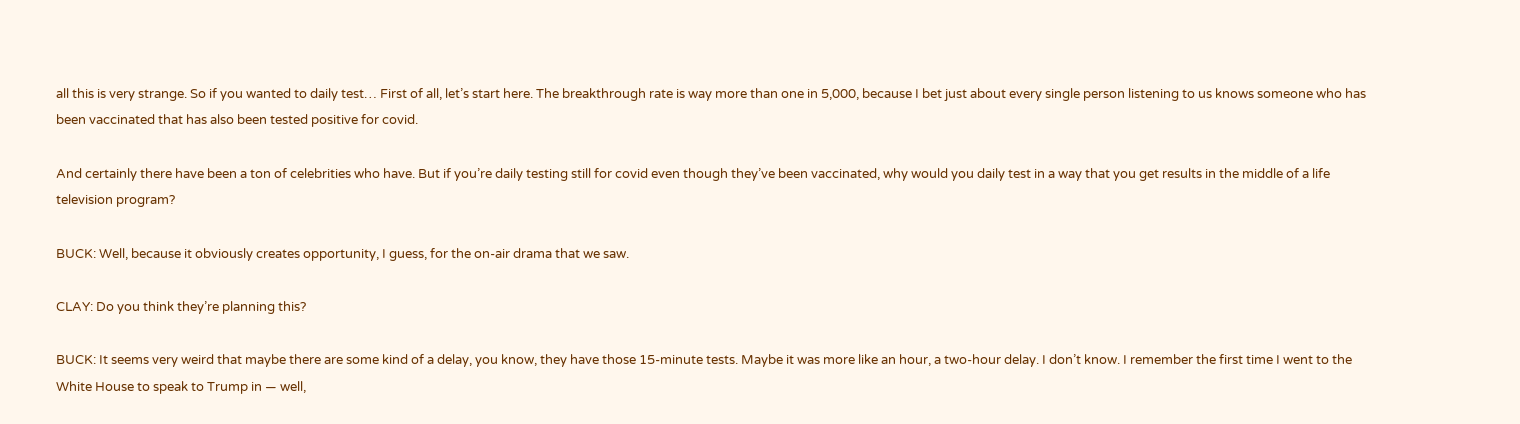all this is very strange. So if you wanted to daily test… First of all, let’s start here. The breakthrough rate is way more than one in 5,000, because I bet just about every single person listening to us knows someone who has been vaccinated that has also been tested positive for covid.

And certainly there have been a ton of celebrities who have. But if you’re daily testing still for covid even though they’ve been vaccinated, why would you daily test in a way that you get results in the middle of a life television program?

BUCK: Well, because it obviously creates opportunity, I guess, for the on-air drama that we saw.

CLAY: Do you think they’re planning this?

BUCK: It seems very weird that maybe there are some kind of a delay, you know, they have those 15-minute tests. Maybe it was more like an hour, a two-hour delay. I don’t know. I remember the first time I went to the White House to speak to Trump in — well,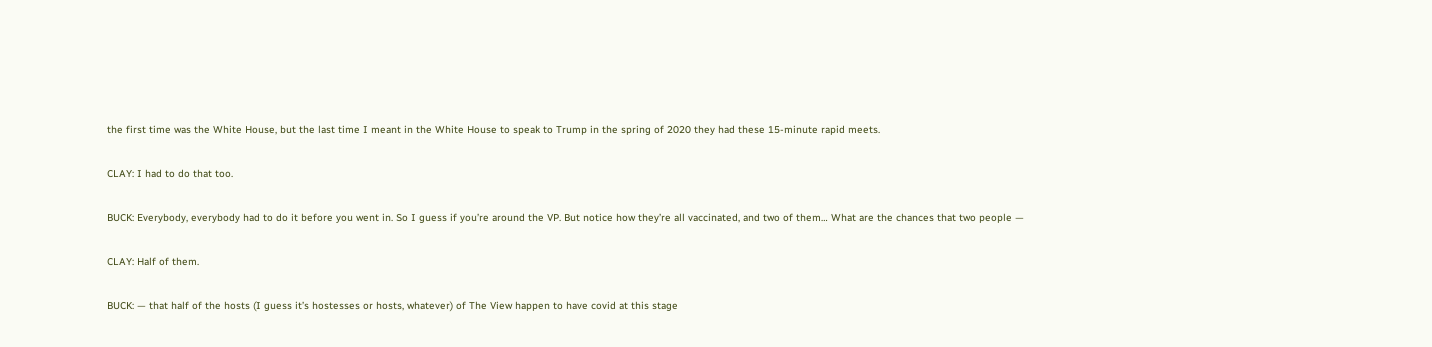the first time was the White House, but the last time I meant in the White House to speak to Trump in the spring of 2020 they had these 15-minute rapid meets.

CLAY: I had to do that too.

BUCK: Everybody, everybody had to do it before you went in. So I guess if you’re around the VP. But notice how they’re all vaccinated, and two of them… What are the chances that two people —

CLAY: Half of them.

BUCK: — that half of the hosts (I guess it’s hostesses or hosts, whatever) of The View happen to have covid at this stage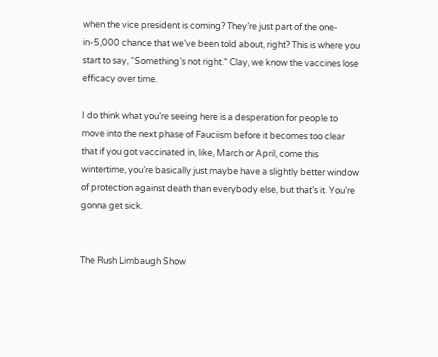when the vice president is coming? They’re just part of the one-in-5,000 chance that we’ve been told about, right? This is where you start to say, “Something’s not right.” Clay, we know the vaccines lose efficacy over time.

I do think what you’re seeing here is a desperation for people to move into the next phase of Fauciism before it becomes too clear that if you got vaccinated in, like, March or April, come this wintertime, you’re basically just maybe have a slightly better window of protection against death than everybody else, but that’s it. You’re gonna get sick.


The Rush Limbaugh Show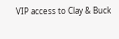VIP access to Clay & Buck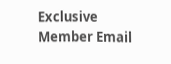Exclusive Member Email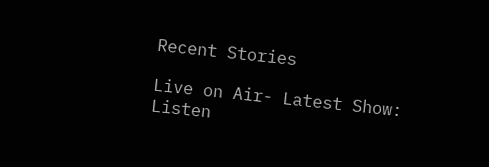Recent Stories

Live on Air- Latest Show: Listen